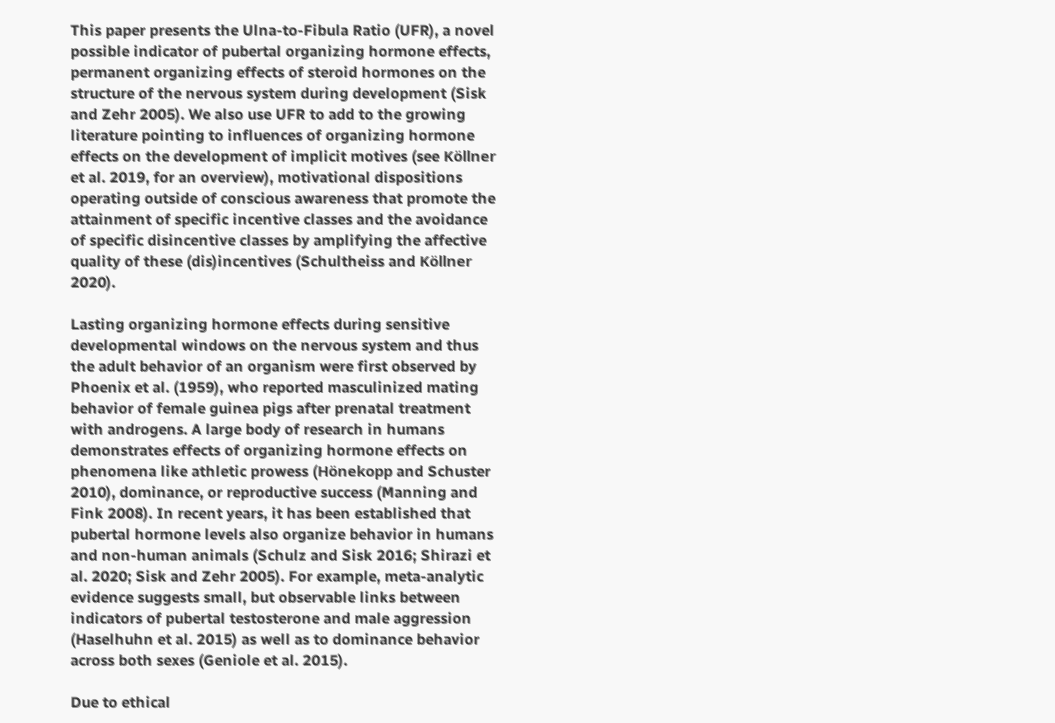This paper presents the Ulna-to-Fibula Ratio (UFR), a novel possible indicator of pubertal organizing hormone effects, permanent organizing effects of steroid hormones on the structure of the nervous system during development (Sisk and Zehr 2005). We also use UFR to add to the growing literature pointing to influences of organizing hormone effects on the development of implicit motives (see Köllner et al. 2019, for an overview), motivational dispositions operating outside of conscious awareness that promote the attainment of specific incentive classes and the avoidance of specific disincentive classes by amplifying the affective quality of these (dis)incentives (Schultheiss and Köllner 2020).

Lasting organizing hormone effects during sensitive developmental windows on the nervous system and thus the adult behavior of an organism were first observed by Phoenix et al. (1959), who reported masculinized mating behavior of female guinea pigs after prenatal treatment with androgens. A large body of research in humans demonstrates effects of organizing hormone effects on phenomena like athletic prowess (Hönekopp and Schuster 2010), dominance, or reproductive success (Manning and Fink 2008). In recent years, it has been established that pubertal hormone levels also organize behavior in humans and non-human animals (Schulz and Sisk 2016; Shirazi et al. 2020; Sisk and Zehr 2005). For example, meta-analytic evidence suggests small, but observable links between indicators of pubertal testosterone and male aggression (Haselhuhn et al. 2015) as well as to dominance behavior across both sexes (Geniole et al. 2015).

Due to ethical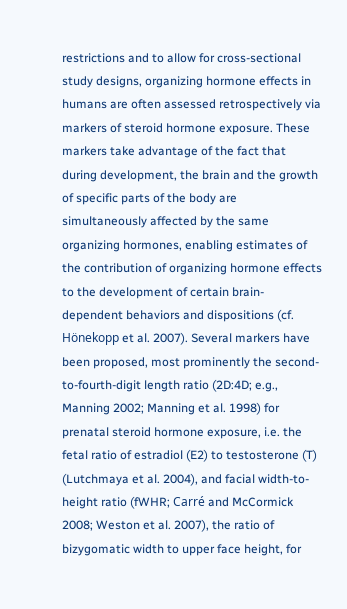restrictions and to allow for cross-sectional study designs, organizing hormone effects in humans are often assessed retrospectively via markers of steroid hormone exposure. These markers take advantage of the fact that during development, the brain and the growth of specific parts of the body are simultaneously affected by the same organizing hormones, enabling estimates of the contribution of organizing hormone effects to the development of certain brain-dependent behaviors and dispositions (cf. Hönekopp et al. 2007). Several markers have been proposed, most prominently the second-to-fourth-digit length ratio (2D:4D; e.g., Manning 2002; Manning et al. 1998) for prenatal steroid hormone exposure, i.e. the fetal ratio of estradiol (E2) to testosterone (T) (Lutchmaya et al. 2004), and facial width-to-height ratio (fWHR; Carré and McCormick 2008; Weston et al. 2007), the ratio of bizygomatic width to upper face height, for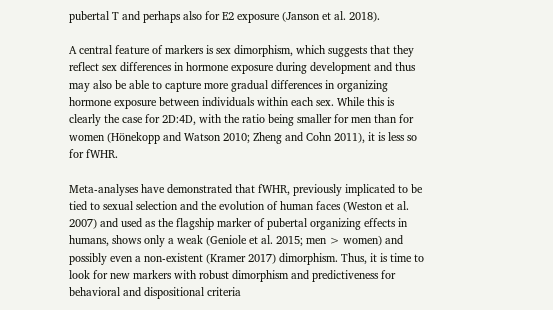pubertal T and perhaps also for E2 exposure (Janson et al. 2018).

A central feature of markers is sex dimorphism, which suggests that they reflect sex differences in hormone exposure during development and thus may also be able to capture more gradual differences in organizing hormone exposure between individuals within each sex. While this is clearly the case for 2D:4D, with the ratio being smaller for men than for women (Hönekopp and Watson 2010; Zheng and Cohn 2011), it is less so for fWHR.

Meta-analyses have demonstrated that fWHR, previously implicated to be tied to sexual selection and the evolution of human faces (Weston et al. 2007) and used as the flagship marker of pubertal organizing effects in humans, shows only a weak (Geniole et al. 2015; men > women) and possibly even a non-existent (Kramer 2017) dimorphism. Thus, it is time to look for new markers with robust dimorphism and predictiveness for behavioral and dispositional criteria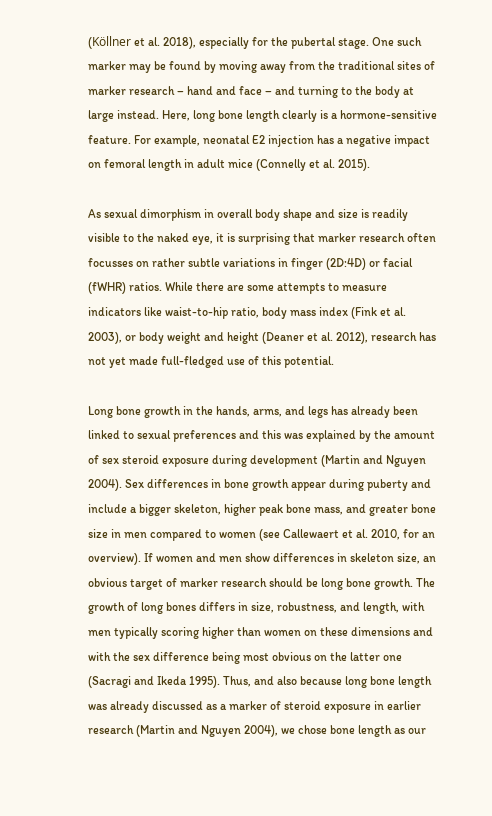(Köllner et al. 2018), especially for the pubertal stage. One such marker may be found by moving away from the traditional sites of marker research – hand and face – and turning to the body at large instead. Here, long bone length clearly is a hormone-sensitive feature. For example, neonatal E2 injection has a negative impact on femoral length in adult mice (Connelly et al. 2015).

As sexual dimorphism in overall body shape and size is readily visible to the naked eye, it is surprising that marker research often focusses on rather subtle variations in finger (2D:4D) or facial (fWHR) ratios. While there are some attempts to measure indicators like waist-to-hip ratio, body mass index (Fink et al. 2003), or body weight and height (Deaner et al. 2012), research has not yet made full-fledged use of this potential.

Long bone growth in the hands, arms, and legs has already been linked to sexual preferences and this was explained by the amount of sex steroid exposure during development (Martin and Nguyen 2004). Sex differences in bone growth appear during puberty and include a bigger skeleton, higher peak bone mass, and greater bone size in men compared to women (see Callewaert et al. 2010, for an overview). If women and men show differences in skeleton size, an obvious target of marker research should be long bone growth. The growth of long bones differs in size, robustness, and length, with men typically scoring higher than women on these dimensions and with the sex difference being most obvious on the latter one (Sacragi and Ikeda 1995). Thus, and also because long bone length was already discussed as a marker of steroid exposure in earlier research (Martin and Nguyen 2004), we chose bone length as our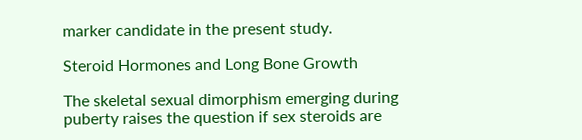marker candidate in the present study.

Steroid Hormones and Long Bone Growth

The skeletal sexual dimorphism emerging during puberty raises the question if sex steroids are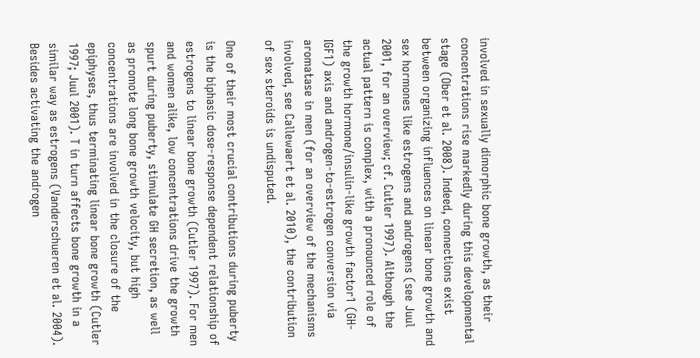involved in sexually dimorphic bone growth, as their concentrations rise markedly during this developmental stage (Ober et al. 2008). Indeed, connections exist between organizing influences on linear bone growth and sex hormones like estrogens and androgens (see Juul 2001, for an overview; cf. Cutler 1997). Although the actual pattern is complex, with a pronounced role of the growth hormone/insulin-like growth factor1 (GH-IGF1) axis and androgen-to-estrogen conversion via aromatase in men (for an overview of the mechanisms involved, see Callewaert et al. 2010), the contribution of sex steroids is undisputed.

One of their most crucial contributions during puberty is the biphasic dose-response dependent relationship of estrogens to linear bone growth (Cutler 1997). For men and women alike, low concentrations drive the growth spurt during puberty, stimulate GH secretion, as well as promote long bone growth velocity, but high concentrations are involved in the closure of the epiphyses, thus terminating linear bone growth (Cutler 1997; Juul 2001). T in turn affects bone growth in a similar way as estrogens (Vanderschueren et al. 2004). Besides activating the androgen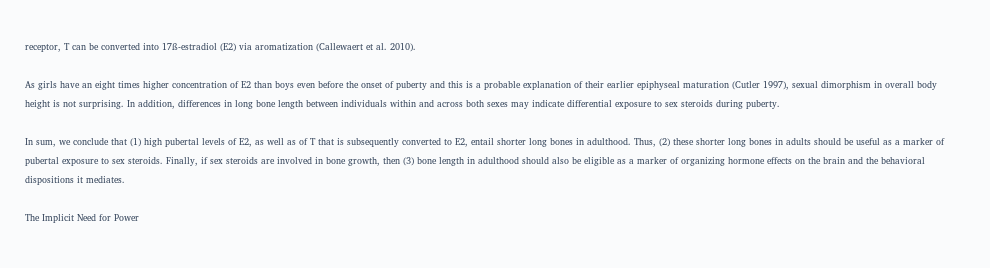receptor, T can be converted into 17ß-estradiol (E2) via aromatization (Callewaert et al. 2010).

As girls have an eight times higher concentration of E2 than boys even before the onset of puberty and this is a probable explanation of their earlier epiphyseal maturation (Cutler 1997), sexual dimorphism in overall body height is not surprising. In addition, differences in long bone length between individuals within and across both sexes may indicate differential exposure to sex steroids during puberty.

In sum, we conclude that (1) high pubertal levels of E2, as well as of T that is subsequently converted to E2, entail shorter long bones in adulthood. Thus, (2) these shorter long bones in adults should be useful as a marker of pubertal exposure to sex steroids. Finally, if sex steroids are involved in bone growth, then (3) bone length in adulthood should also be eligible as a marker of organizing hormone effects on the brain and the behavioral dispositions it mediates.

The Implicit Need for Power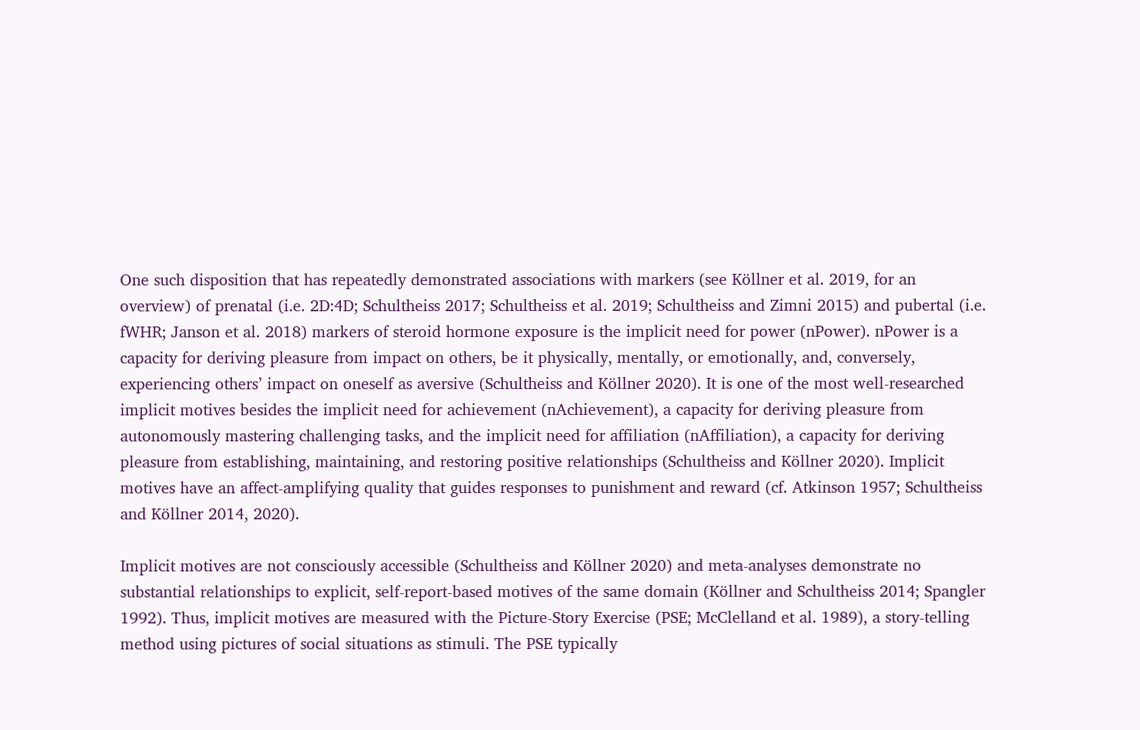One such disposition that has repeatedly demonstrated associations with markers (see Köllner et al. 2019, for an overview) of prenatal (i.e. 2D:4D; Schultheiss 2017; Schultheiss et al. 2019; Schultheiss and Zimni 2015) and pubertal (i.e. fWHR; Janson et al. 2018) markers of steroid hormone exposure is the implicit need for power (nPower). nPower is a capacity for deriving pleasure from impact on others, be it physically, mentally, or emotionally, and, conversely, experiencing others’ impact on oneself as aversive (Schultheiss and Köllner 2020). It is one of the most well-researched implicit motives besides the implicit need for achievement (nAchievement), a capacity for deriving pleasure from autonomously mastering challenging tasks, and the implicit need for affiliation (nAffiliation), a capacity for deriving pleasure from establishing, maintaining, and restoring positive relationships (Schultheiss and Köllner 2020). Implicit motives have an affect-amplifying quality that guides responses to punishment and reward (cf. Atkinson 1957; Schultheiss and Köllner 2014, 2020).

Implicit motives are not consciously accessible (Schultheiss and Köllner 2020) and meta-analyses demonstrate no substantial relationships to explicit, self-report-based motives of the same domain (Köllner and Schultheiss 2014; Spangler 1992). Thus, implicit motives are measured with the Picture-Story Exercise (PSE; McClelland et al. 1989), a story-telling method using pictures of social situations as stimuli. The PSE typically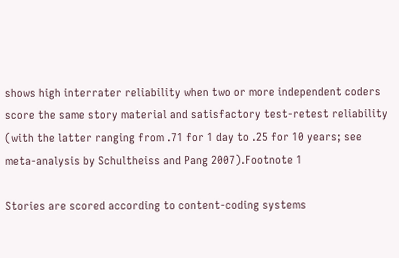shows high interrater reliability when two or more independent coders score the same story material and satisfactory test-retest reliability (with the latter ranging from .71 for 1 day to .25 for 10 years; see meta-analysis by Schultheiss and Pang 2007).Footnote 1

Stories are scored according to content-coding systems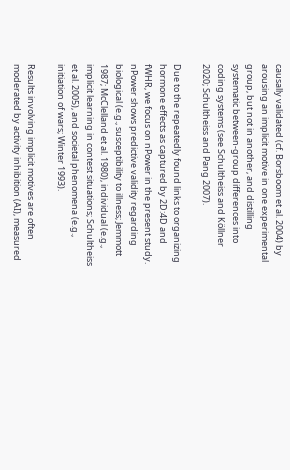causally validated (cf. Borsboom et al. 2004) by arousing an implicit motive in one experimental group, but not in another, and distilling systematic between-group differences into coding systems (see Schultheiss and Köllner 2020; Schultheiss and Pang 2007).

Due to the repeatedly found links to organizing hormone effects as captured by 2D:4D and fWHR, we focus on nPower in the present study. nPower shows predictive validity regarding biological (e.g., susceptibility to illness; Jemmott 1987; McClelland et al. 1980), individual (e.g., implicit learning in contest situations; Schultheiss et al. 2005), and societal phenomena (e.g., initiation of wars; Winter 1993).

Results involving implicit motives are often moderated by activity inhibition (AI), measured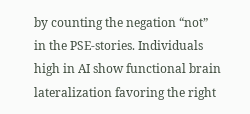by counting the negation “not” in the PSE-stories. Individuals high in AI show functional brain lateralization favoring the right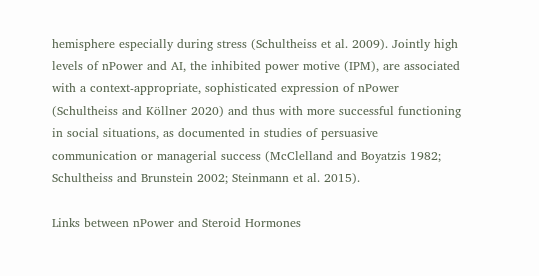hemisphere especially during stress (Schultheiss et al. 2009). Jointly high levels of nPower and AI, the inhibited power motive (IPM), are associated with a context-appropriate, sophisticated expression of nPower (Schultheiss and Köllner 2020) and thus with more successful functioning in social situations, as documented in studies of persuasive communication or managerial success (McClelland and Boyatzis 1982; Schultheiss and Brunstein 2002; Steinmann et al. 2015).

Links between nPower and Steroid Hormones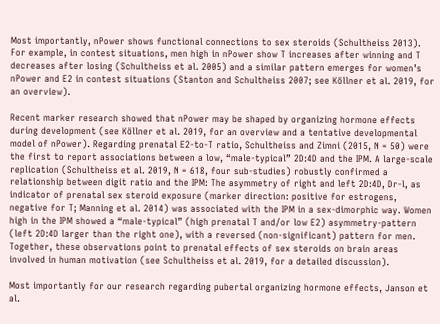Most importantly, nPower shows functional connections to sex steroids (Schultheiss 2013). For example, in contest situations, men high in nPower show T increases after winning and T decreases after losing (Schultheiss et al. 2005) and a similar pattern emerges for women’s nPower and E2 in contest situations (Stanton and Schultheiss 2007; see Köllner et al. 2019, for an overview).

Recent marker research showed that nPower may be shaped by organizing hormone effects during development (see Köllner et al. 2019, for an overview and a tentative developmental model of nPower). Regarding prenatal E2-to-T ratio, Schultheiss and Zimni (2015, N = 50) were the first to report associations between a low, “male-typical” 2D:4D and the IPM. A large-scale replication (Schultheiss et al. 2019, N = 618, four sub-studies) robustly confirmed a relationship between digit ratio and the IPM: The asymmetry of right and left 2D:4D, Dr-l, as indicator of prenatal sex steroid exposure (marker direction: positive for estrogens, negative for T; Manning et al. 2014) was associated with the IPM in a sex-dimorphic way. Women high in the IPM showed a “male-typical” (high prenatal T and/or low E2) asymmetry-pattern (left 2D:4D larger than the right one), with a reversed (non-significant) pattern for men. Together, these observations point to prenatal effects of sex steroids on brain areas involved in human motivation (see Schultheiss et al. 2019, for a detailed discussion).

Most importantly for our research regarding pubertal organizing hormone effects, Janson et al.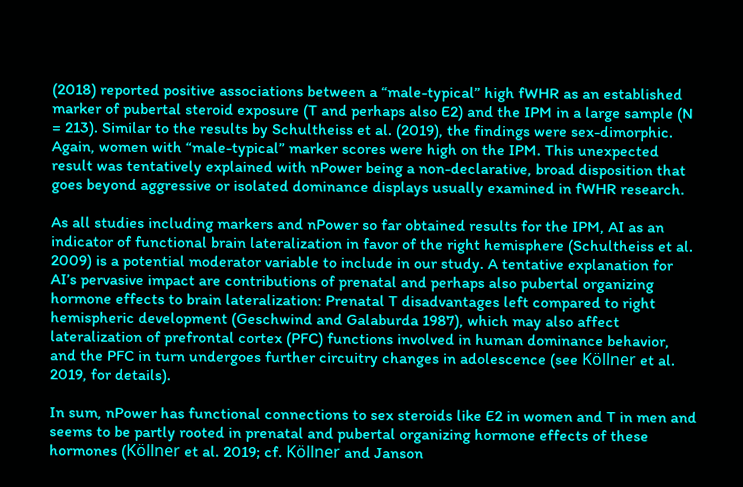(2018) reported positive associations between a “male-typical” high fWHR as an established marker of pubertal steroid exposure (T and perhaps also E2) and the IPM in a large sample (N = 213). Similar to the results by Schultheiss et al. (2019), the findings were sex-dimorphic. Again, women with “male-typical” marker scores were high on the IPM. This unexpected result was tentatively explained with nPower being a non-declarative, broad disposition that goes beyond aggressive or isolated dominance displays usually examined in fWHR research.

As all studies including markers and nPower so far obtained results for the IPM, AI as an indicator of functional brain lateralization in favor of the right hemisphere (Schultheiss et al. 2009) is a potential moderator variable to include in our study. A tentative explanation for AI’s pervasive impact are contributions of prenatal and perhaps also pubertal organizing hormone effects to brain lateralization: Prenatal T disadvantages left compared to right hemispheric development (Geschwind and Galaburda 1987), which may also affect lateralization of prefrontal cortex (PFC) functions involved in human dominance behavior, and the PFC in turn undergoes further circuitry changes in adolescence (see Köllner et al. 2019, for details).

In sum, nPower has functional connections to sex steroids like E2 in women and T in men and seems to be partly rooted in prenatal and pubertal organizing hormone effects of these hormones (Köllner et al. 2019; cf. Köllner and Janson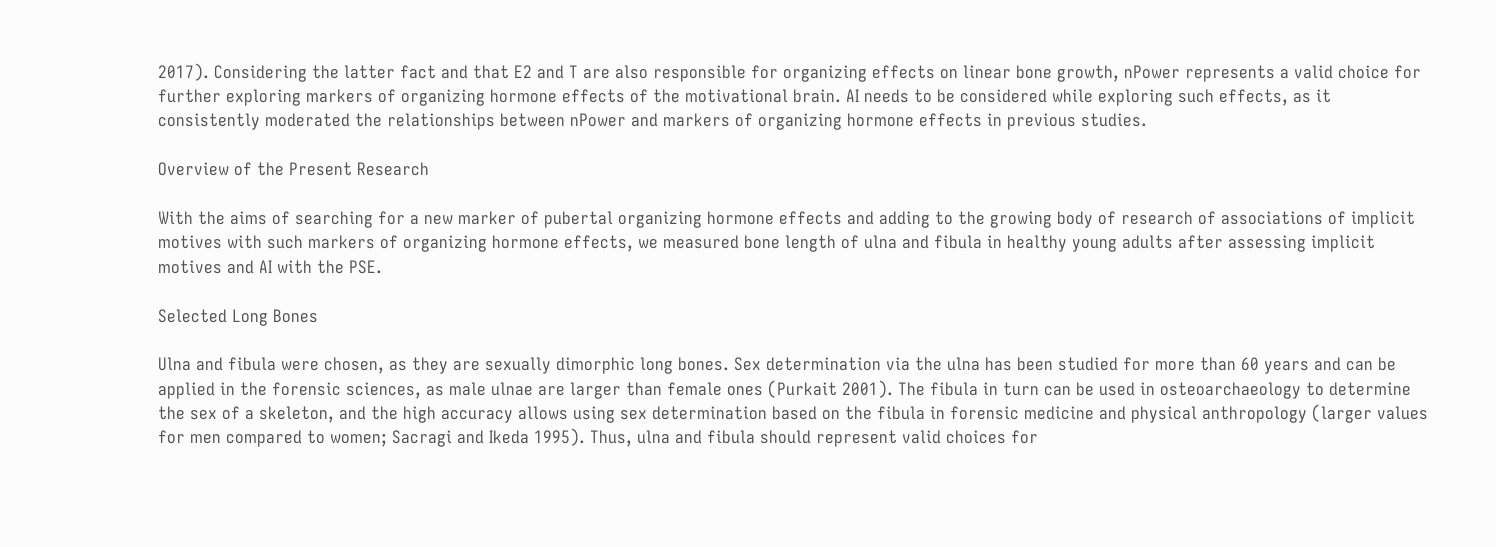2017). Considering the latter fact and that E2 and T are also responsible for organizing effects on linear bone growth, nPower represents a valid choice for further exploring markers of organizing hormone effects of the motivational brain. AI needs to be considered while exploring such effects, as it consistently moderated the relationships between nPower and markers of organizing hormone effects in previous studies.

Overview of the Present Research

With the aims of searching for a new marker of pubertal organizing hormone effects and adding to the growing body of research of associations of implicit motives with such markers of organizing hormone effects, we measured bone length of ulna and fibula in healthy young adults after assessing implicit motives and AI with the PSE.

Selected Long Bones

Ulna and fibula were chosen, as they are sexually dimorphic long bones. Sex determination via the ulna has been studied for more than 60 years and can be applied in the forensic sciences, as male ulnae are larger than female ones (Purkait 2001). The fibula in turn can be used in osteoarchaeology to determine the sex of a skeleton, and the high accuracy allows using sex determination based on the fibula in forensic medicine and physical anthropology (larger values for men compared to women; Sacragi and Ikeda 1995). Thus, ulna and fibula should represent valid choices for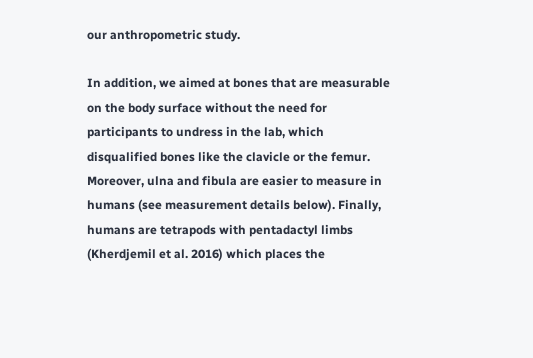our anthropometric study.

In addition, we aimed at bones that are measurable on the body surface without the need for participants to undress in the lab, which disqualified bones like the clavicle or the femur. Moreover, ulna and fibula are easier to measure in humans (see measurement details below). Finally, humans are tetrapods with pentadactyl limbs (Kherdjemil et al. 2016) which places the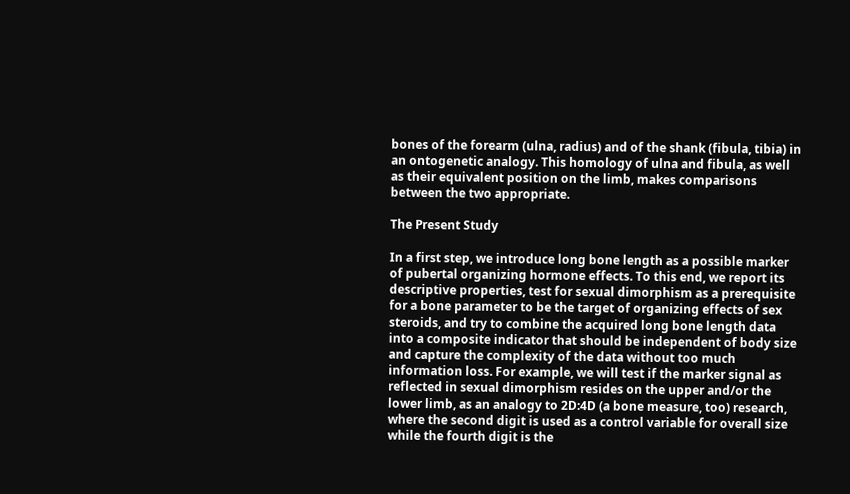bones of the forearm (ulna, radius) and of the shank (fibula, tibia) in an ontogenetic analogy. This homology of ulna and fibula, as well as their equivalent position on the limb, makes comparisons between the two appropriate.

The Present Study

In a first step, we introduce long bone length as a possible marker of pubertal organizing hormone effects. To this end, we report its descriptive properties, test for sexual dimorphism as a prerequisite for a bone parameter to be the target of organizing effects of sex steroids, and try to combine the acquired long bone length data into a composite indicator that should be independent of body size and capture the complexity of the data without too much information loss. For example, we will test if the marker signal as reflected in sexual dimorphism resides on the upper and/or the lower limb, as an analogy to 2D:4D (a bone measure, too) research, where the second digit is used as a control variable for overall size while the fourth digit is the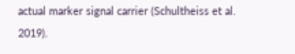actual marker signal carrier (Schultheiss et al. 2019).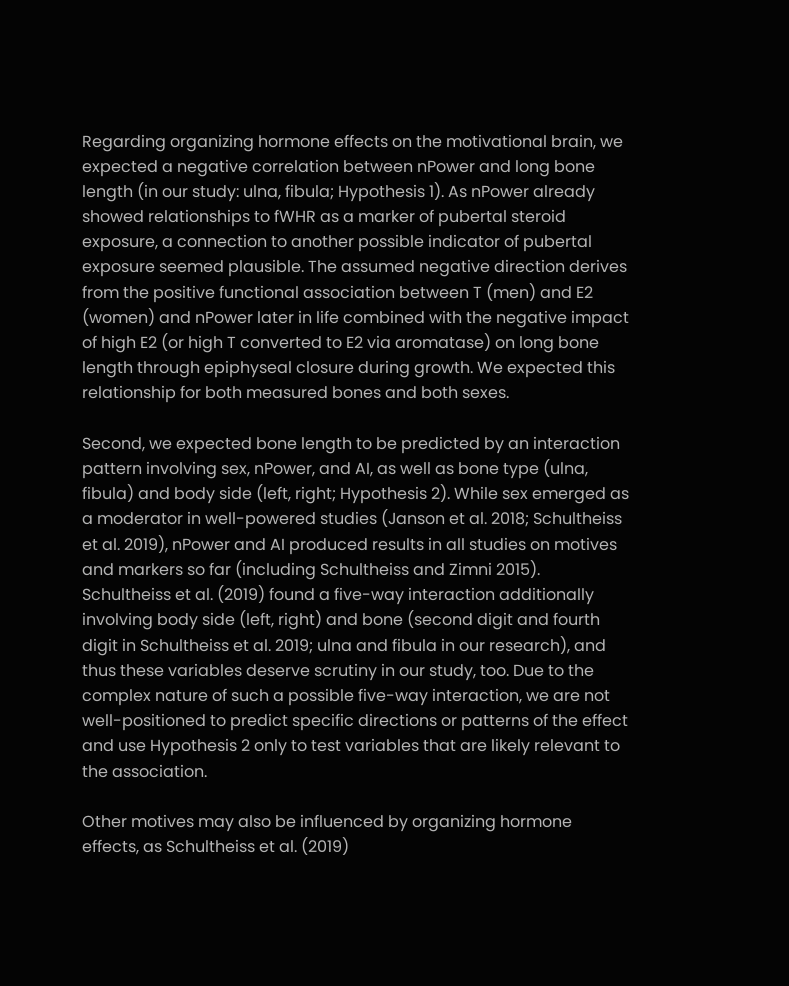Regarding organizing hormone effects on the motivational brain, we expected a negative correlation between nPower and long bone length (in our study: ulna, fibula; Hypothesis 1). As nPower already showed relationships to fWHR as a marker of pubertal steroid exposure, a connection to another possible indicator of pubertal exposure seemed plausible. The assumed negative direction derives from the positive functional association between T (men) and E2 (women) and nPower later in life combined with the negative impact of high E2 (or high T converted to E2 via aromatase) on long bone length through epiphyseal closure during growth. We expected this relationship for both measured bones and both sexes.

Second, we expected bone length to be predicted by an interaction pattern involving sex, nPower, and AI, as well as bone type (ulna, fibula) and body side (left, right; Hypothesis 2). While sex emerged as a moderator in well-powered studies (Janson et al. 2018; Schultheiss et al. 2019), nPower and AI produced results in all studies on motives and markers so far (including Schultheiss and Zimni 2015). Schultheiss et al. (2019) found a five-way interaction additionally involving body side (left, right) and bone (second digit and fourth digit in Schultheiss et al. 2019; ulna and fibula in our research), and thus these variables deserve scrutiny in our study, too. Due to the complex nature of such a possible five-way interaction, we are not well-positioned to predict specific directions or patterns of the effect and use Hypothesis 2 only to test variables that are likely relevant to the association.

Other motives may also be influenced by organizing hormone effects, as Schultheiss et al. (2019)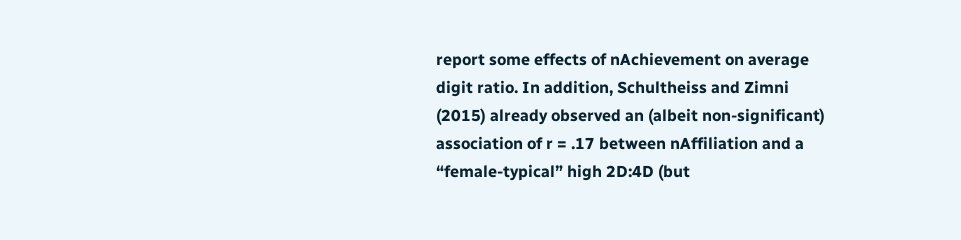report some effects of nAchievement on average digit ratio. In addition, Schultheiss and Zimni (2015) already observed an (albeit non-significant) association of r = .17 between nAffiliation and a “female-typical” high 2D:4D (but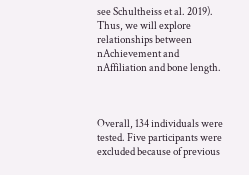see Schultheiss et al. 2019). Thus, we will explore relationships between nAchievement and nAffiliation and bone length.



Overall, 134 individuals were tested. Five participants were excluded because of previous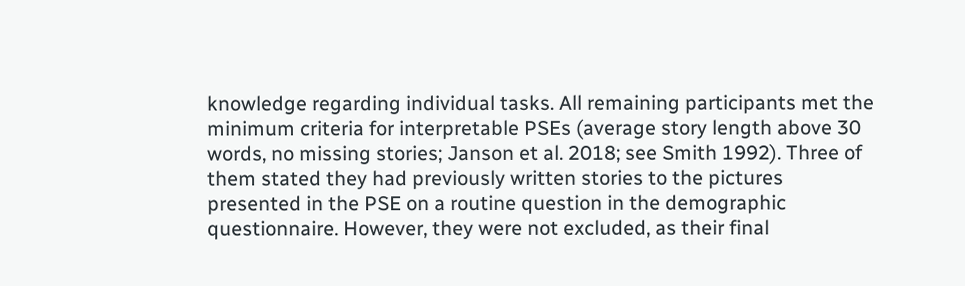knowledge regarding individual tasks. All remaining participants met the minimum criteria for interpretable PSEs (average story length above 30 words, no missing stories; Janson et al. 2018; see Smith 1992). Three of them stated they had previously written stories to the pictures presented in the PSE on a routine question in the demographic questionnaire. However, they were not excluded, as their final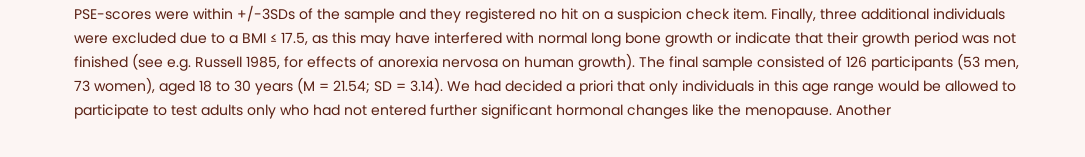PSE-scores were within +/-3SDs of the sample and they registered no hit on a suspicion check item. Finally, three additional individuals were excluded due to a BMI ≤ 17.5, as this may have interfered with normal long bone growth or indicate that their growth period was not finished (see e.g. Russell 1985, for effects of anorexia nervosa on human growth). The final sample consisted of 126 participants (53 men, 73 women), aged 18 to 30 years (M = 21.54; SD = 3.14). We had decided a priori that only individuals in this age range would be allowed to participate to test adults only who had not entered further significant hormonal changes like the menopause. Another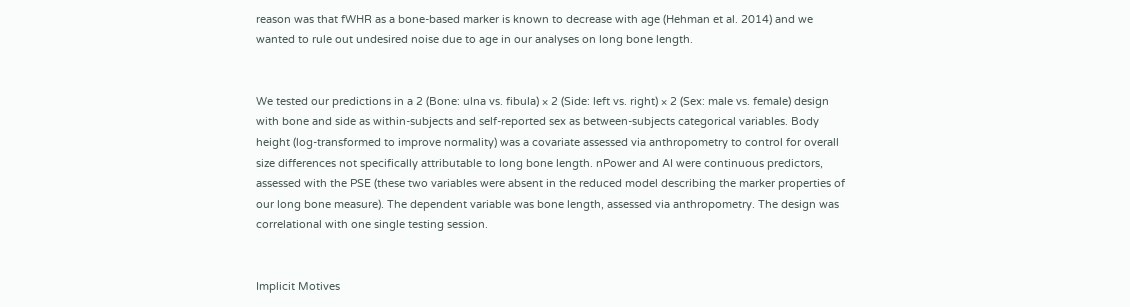reason was that fWHR as a bone-based marker is known to decrease with age (Hehman et al. 2014) and we wanted to rule out undesired noise due to age in our analyses on long bone length.


We tested our predictions in a 2 (Bone: ulna vs. fibula) × 2 (Side: left vs. right) × 2 (Sex: male vs. female) design with bone and side as within-subjects and self-reported sex as between-subjects categorical variables. Body height (log-transformed to improve normality) was a covariate assessed via anthropometry to control for overall size differences not specifically attributable to long bone length. nPower and AI were continuous predictors, assessed with the PSE (these two variables were absent in the reduced model describing the marker properties of our long bone measure). The dependent variable was bone length, assessed via anthropometry. The design was correlational with one single testing session.


Implicit Motives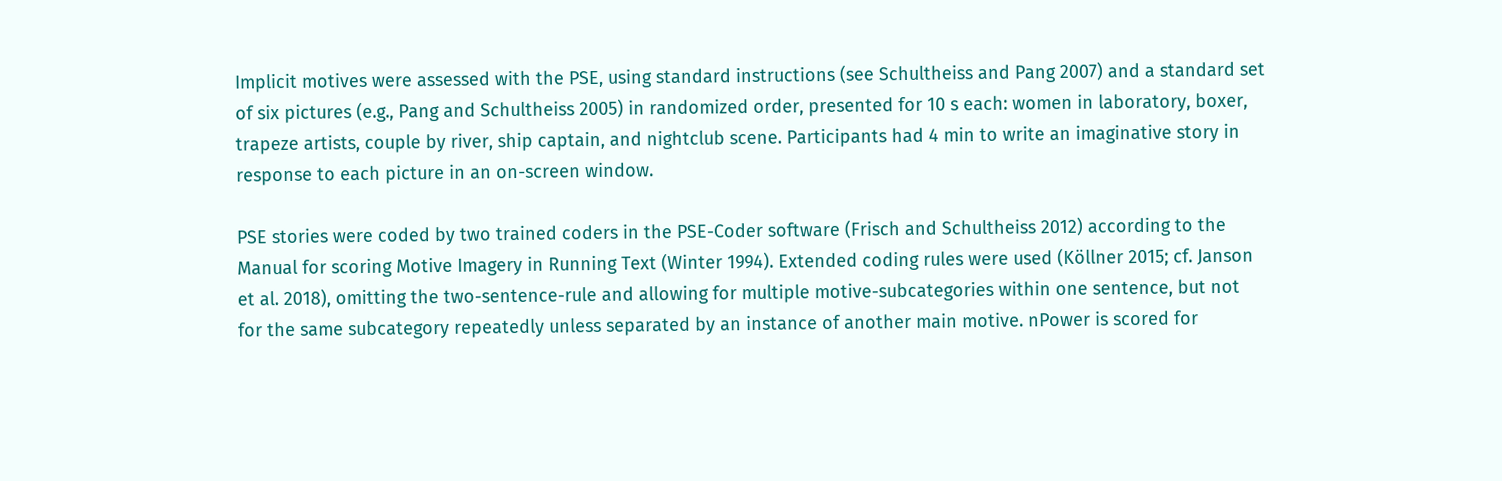Implicit motives were assessed with the PSE, using standard instructions (see Schultheiss and Pang 2007) and a standard set of six pictures (e.g., Pang and Schultheiss 2005) in randomized order, presented for 10 s each: women in laboratory, boxer, trapeze artists, couple by river, ship captain, and nightclub scene. Participants had 4 min to write an imaginative story in response to each picture in an on-screen window.

PSE stories were coded by two trained coders in the PSE-Coder software (Frisch and Schultheiss 2012) according to the Manual for scoring Motive Imagery in Running Text (Winter 1994). Extended coding rules were used (Köllner 2015; cf. Janson et al. 2018), omitting the two-sentence-rule and allowing for multiple motive-subcategories within one sentence, but not for the same subcategory repeatedly unless separated by an instance of another main motive. nPower is scored for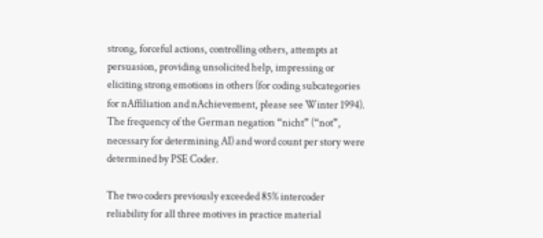strong, forceful actions, controlling others, attempts at persuasion, providing unsolicited help, impressing or eliciting strong emotions in others (for coding subcategories for nAffiliation and nAchievement, please see Winter 1994). The frequency of the German negation “nicht” (“not”, necessary for determining AI) and word count per story were determined by PSE Coder.

The two coders previously exceeded 85% intercoder reliability for all three motives in practice material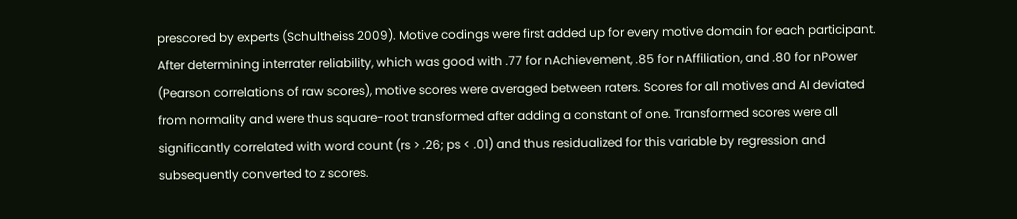prescored by experts (Schultheiss 2009). Motive codings were first added up for every motive domain for each participant. After determining interrater reliability, which was good with .77 for nAchievement, .85 for nAffiliation, and .80 for nPower (Pearson correlations of raw scores), motive scores were averaged between raters. Scores for all motives and AI deviated from normality and were thus square-root transformed after adding a constant of one. Transformed scores were all significantly correlated with word count (rs > .26; ps < .01) and thus residualized for this variable by regression and subsequently converted to z scores.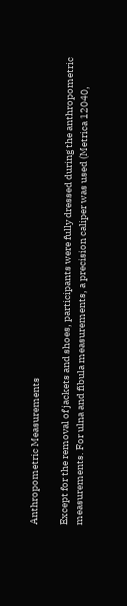Anthropometric Measurements

Except for the removal of jackets and shoes, participants were fully dressed during the anthropometric measurements. For ulna and fibula measurements, a precision caliper was used (Metrica 12040,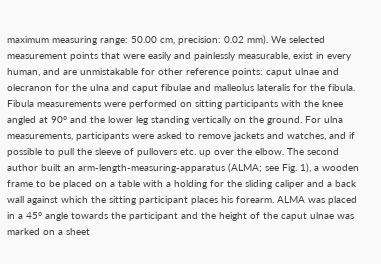maximum measuring range: 50.00 cm, precision: 0.02 mm). We selected measurement points that were easily and painlessly measurable, exist in every human, and are unmistakable for other reference points: caput ulnae and olecranon for the ulna and caput fibulae and malleolus lateralis for the fibula. Fibula measurements were performed on sitting participants with the knee angled at 90° and the lower leg standing vertically on the ground. For ulna measurements, participants were asked to remove jackets and watches, and if possible to pull the sleeve of pullovers etc. up over the elbow. The second author built an arm-length-measuring-apparatus (ALMA; see Fig. 1), a wooden frame to be placed on a table with a holding for the sliding caliper and a back wall against which the sitting participant places his forearm. ALMA was placed in a 45° angle towards the participant and the height of the caput ulnae was marked on a sheet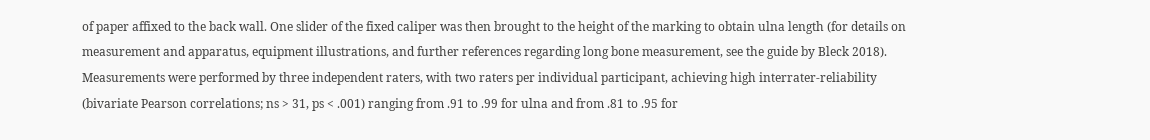of paper affixed to the back wall. One slider of the fixed caliper was then brought to the height of the marking to obtain ulna length (for details on measurement and apparatus, equipment illustrations, and further references regarding long bone measurement, see the guide by Bleck 2018). Measurements were performed by three independent raters, with two raters per individual participant, achieving high interrater-reliability (bivariate Pearson correlations; ns > 31, ps < .001) ranging from .91 to .99 for ulna and from .81 to .95 for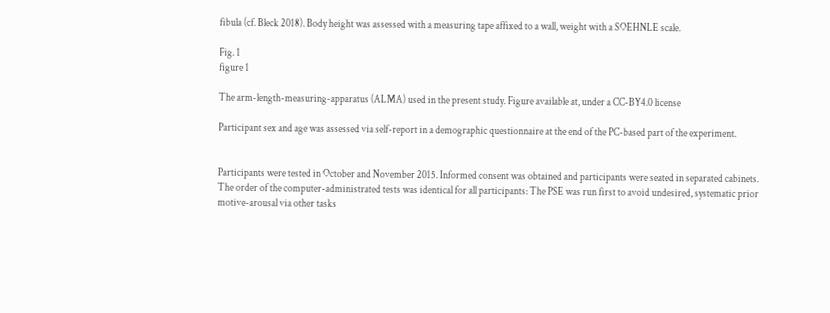fibula (cf. Bleck 2018). Body height was assessed with a measuring tape affixed to a wall, weight with a SOEHNLE scale.

Fig. 1
figure 1

The arm-length-measuring-apparatus (ALMA) used in the present study. Figure available at, under a CC-BY4.0 license

Participant sex and age was assessed via self-report in a demographic questionnaire at the end of the PC-based part of the experiment.


Participants were tested in October and November 2015. Informed consent was obtained and participants were seated in separated cabinets. The order of the computer-administrated tests was identical for all participants: The PSE was run first to avoid undesired, systematic prior motive-arousal via other tasks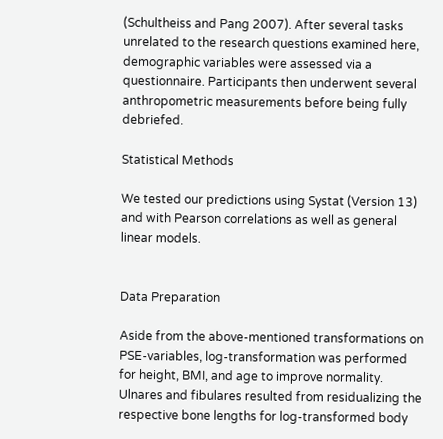(Schultheiss and Pang 2007). After several tasks unrelated to the research questions examined here, demographic variables were assessed via a questionnaire. Participants then underwent several anthropometric measurements before being fully debriefed.

Statistical Methods

We tested our predictions using Systat (Version 13) and with Pearson correlations as well as general linear models.


Data Preparation

Aside from the above-mentioned transformations on PSE-variables, log-transformation was performed for height, BMI, and age to improve normality. Ulnares and fibulares resulted from residualizing the respective bone lengths for log-transformed body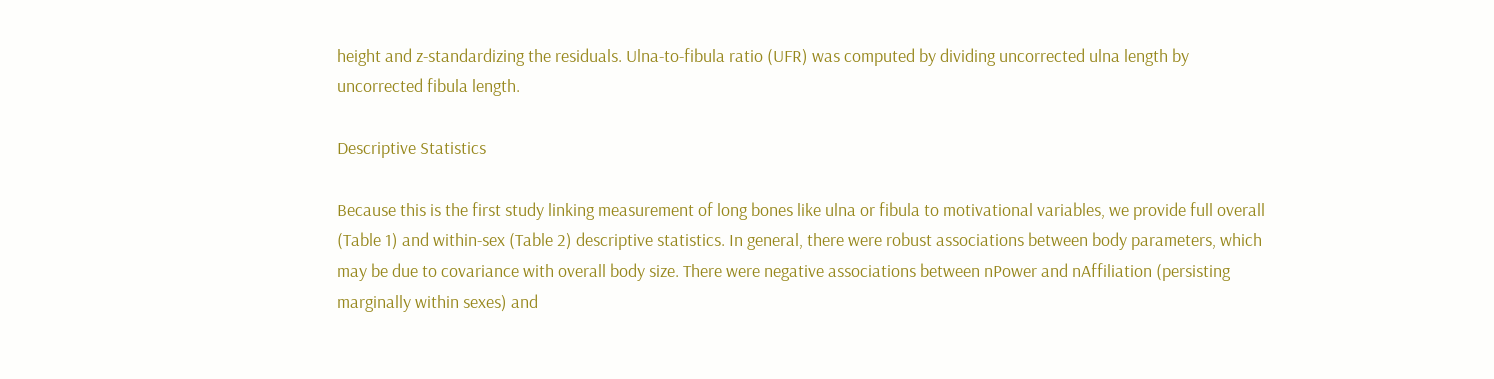height and z-standardizing the residuals. Ulna-to-fibula ratio (UFR) was computed by dividing uncorrected ulna length by uncorrected fibula length.

Descriptive Statistics

Because this is the first study linking measurement of long bones like ulna or fibula to motivational variables, we provide full overall (Table 1) and within-sex (Table 2) descriptive statistics. In general, there were robust associations between body parameters, which may be due to covariance with overall body size. There were negative associations between nPower and nAffiliation (persisting marginally within sexes) and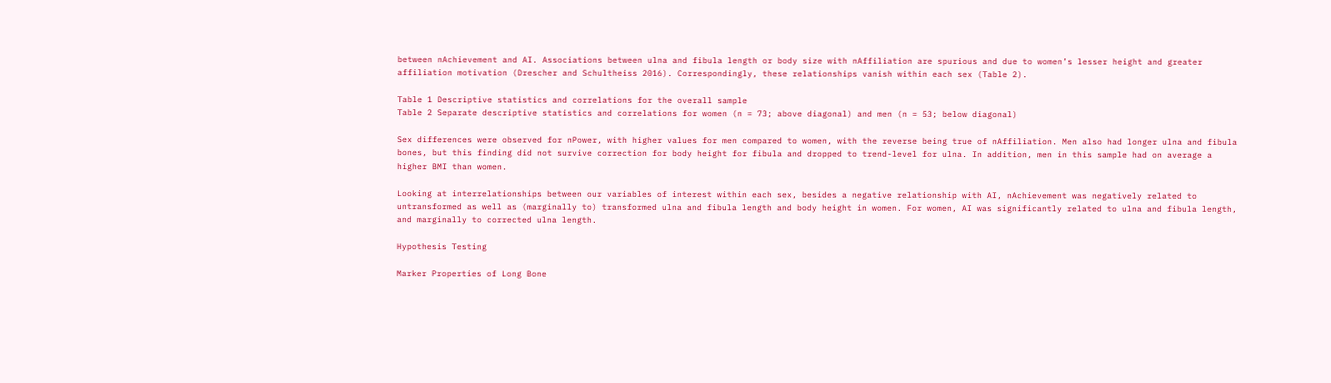between nAchievement and AI. Associations between ulna and fibula length or body size with nAffiliation are spurious and due to women’s lesser height and greater affiliation motivation (Drescher and Schultheiss 2016). Correspondingly, these relationships vanish within each sex (Table 2).

Table 1 Descriptive statistics and correlations for the overall sample
Table 2 Separate descriptive statistics and correlations for women (n = 73; above diagonal) and men (n = 53; below diagonal)

Sex differences were observed for nPower, with higher values for men compared to women, with the reverse being true of nAffiliation. Men also had longer ulna and fibula bones, but this finding did not survive correction for body height for fibula and dropped to trend-level for ulna. In addition, men in this sample had on average a higher BMI than women.

Looking at interrelationships between our variables of interest within each sex, besides a negative relationship with AI, nAchievement was negatively related to untransformed as well as (marginally to) transformed ulna and fibula length and body height in women. For women, AI was significantly related to ulna and fibula length, and marginally to corrected ulna length.

Hypothesis Testing

Marker Properties of Long Bone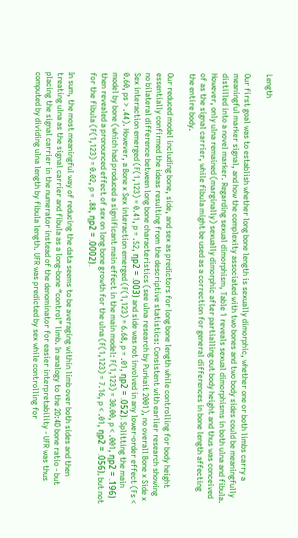Length

Our first goal was to establish whether long bone length is sexually dimorphic, whether one or both limbs carry a meaningful marker signal, and how the complexity associated with two bones and two body sides could be meaningfully distilled into a novel marker. Regarding sexual dimorphism, Table 1 reveals sexual dimorphisms in both ulna and fibula. However, only ulna remained (marginally) sexually dimorphic after partialling out body height and thus was conceived of as the signal carrier, while fibula might be used as a correction for general differences in bone length affecting the entire body.

Our reduced model including bone, side, and sex as predictors for long bone length while controlling for body height essentially confirmed the ideas resulting from the descriptive statistics: Consistent with earlier research showing no bilateral difference between long bone characteristics (see ulna research by Purkait 2001), no overall Bone x Side x Sex interaction emerged (F(1,123) = 0.41, p = .52, ηp2 = .003) and side was not involved in any lower-order effect (Fs < 0.60, ps > .44). However, a Bone x Sex interaction emerged (F(1,123) = 6.68, p = .01, ηp2 = .052). Splitting the main model by bone (which had produced a significant main effect in the main model: F(1,123) = 30.00, p < .001, ηp2 = .196) then revealed a pronounced effect of sex on long bone growth for the ulna (F(1,123) = 7.16, p < .01, ηp2 = .056), but not for the fibula (F(1,123) = 0.02, p = .88, ηp2 = .0002).

In sum, the most meaningful way of reducing the data seems to be averaging within limb over both sides and then treating ulna as the signal carrier and fibula as a long-bone “control” limb. In analogy to the 2D:4D bone ratio - but placing the signal carrier in the numerator instead of the denominator for easier interpretability - UFR was thus computed by dividing ulna length by fibula length. UFR was predicted by sex while controlling for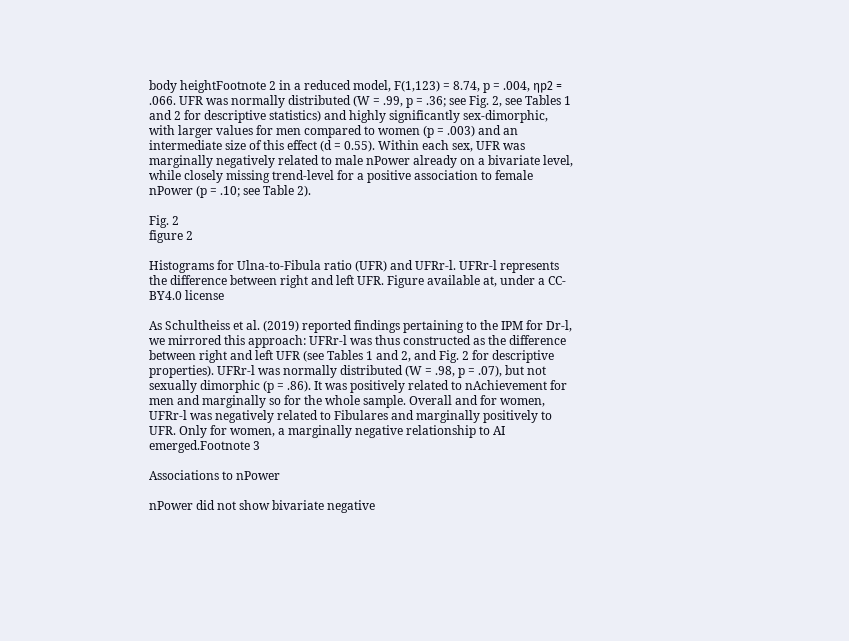body heightFootnote 2 in a reduced model, F(1,123) = 8.74, p = .004, ηp2 = .066. UFR was normally distributed (W = .99, p = .36; see Fig. 2, see Tables 1 and 2 for descriptive statistics) and highly significantly sex-dimorphic, with larger values for men compared to women (p = .003) and an intermediate size of this effect (d = 0.55). Within each sex, UFR was marginally negatively related to male nPower already on a bivariate level, while closely missing trend-level for a positive association to female nPower (p = .10; see Table 2).

Fig. 2
figure 2

Histograms for Ulna-to-Fibula ratio (UFR) and UFRr-l. UFRr-l represents the difference between right and left UFR. Figure available at, under a CC-BY4.0 license

As Schultheiss et al. (2019) reported findings pertaining to the IPM for Dr-l, we mirrored this approach: UFRr-l was thus constructed as the difference between right and left UFR (see Tables 1 and 2, and Fig. 2 for descriptive properties). UFRr-l was normally distributed (W = .98, p = .07), but not sexually dimorphic (p = .86). It was positively related to nAchievement for men and marginally so for the whole sample. Overall and for women, UFRr-l was negatively related to Fibulares and marginally positively to UFR. Only for women, a marginally negative relationship to AI emerged.Footnote 3

Associations to nPower

nPower did not show bivariate negative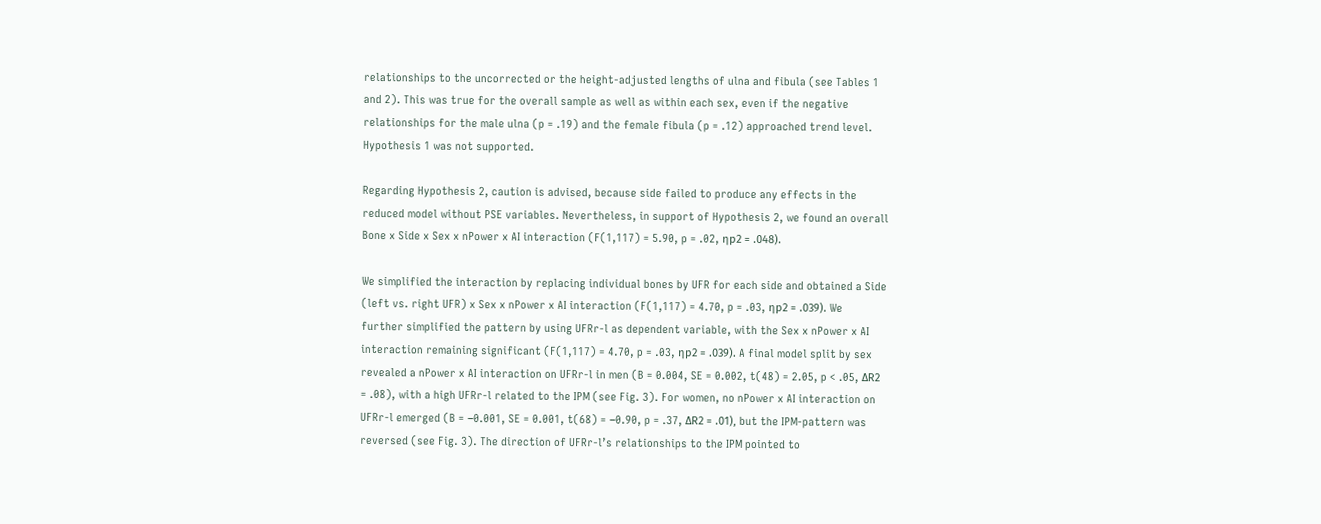relationships to the uncorrected or the height-adjusted lengths of ulna and fibula (see Tables 1 and 2). This was true for the overall sample as well as within each sex, even if the negative relationships for the male ulna (p = .19) and the female fibula (p = .12) approached trend level. Hypothesis 1 was not supported.

Regarding Hypothesis 2, caution is advised, because side failed to produce any effects in the reduced model without PSE variables. Nevertheless, in support of Hypothesis 2, we found an overall Bone x Side x Sex x nPower x AI interaction (F(1,117) = 5.90, p = .02, ηp2 = .048).

We simplified the interaction by replacing individual bones by UFR for each side and obtained a Side (left vs. right UFR) x Sex x nPower x AI interaction (F(1,117) = 4.70, p = .03, ηp2 = .039). We further simplified the pattern by using UFRr-l as dependent variable, with the Sex x nPower x AI interaction remaining significant (F(1,117) = 4.70, p = .03, ηp2 = .039). A final model split by sex revealed a nPower x AI interaction on UFRr-l in men (B = 0.004, SE = 0.002, t(48) = 2.05, p < .05, ΔR2 = .08), with a high UFRr-l related to the IPM (see Fig. 3). For women, no nPower x AI interaction on UFRr-l emerged (B = −0.001, SE = 0.001, t(68) = −0.90, p = .37, ΔR2 = .01), but the IPM-pattern was reversed (see Fig. 3). The direction of UFRr-l’s relationships to the IPM pointed to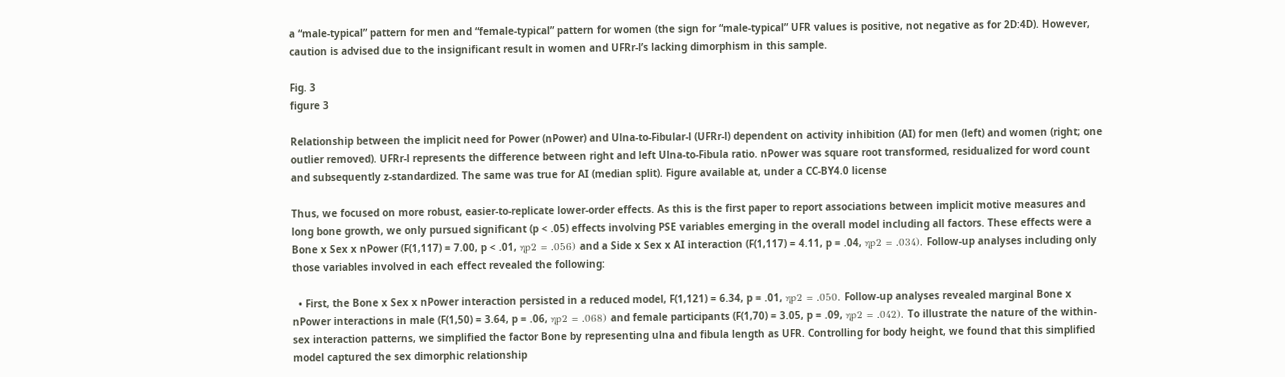a “male-typical” pattern for men and “female-typical” pattern for women (the sign for “male-typical” UFR values is positive, not negative as for 2D:4D). However, caution is advised due to the insignificant result in women and UFRr-l’s lacking dimorphism in this sample.

Fig. 3
figure 3

Relationship between the implicit need for Power (nPower) and Ulna-to-Fibular-l (UFRr-l) dependent on activity inhibition (AI) for men (left) and women (right; one outlier removed). UFRr-l represents the difference between right and left Ulna-to-Fibula ratio. nPower was square root transformed, residualized for word count and subsequently z-standardized. The same was true for AI (median split). Figure available at, under a CC-BY4.0 license

Thus, we focused on more robust, easier-to-replicate lower-order effects. As this is the first paper to report associations between implicit motive measures and long bone growth, we only pursued significant (p < .05) effects involving PSE variables emerging in the overall model including all factors. These effects were a Bone x Sex x nPower (F(1,117) = 7.00, p < .01, ηp2 = .056) and a Side x Sex x AI interaction (F(1,117) = 4.11, p = .04, ηp2 = .034). Follow-up analyses including only those variables involved in each effect revealed the following:

  • First, the Bone x Sex x nPower interaction persisted in a reduced model, F(1,121) = 6.34, p = .01, ηp2 = .050. Follow-up analyses revealed marginal Bone x nPower interactions in male (F(1,50) = 3.64, p = .06, ηp2 = .068) and female participants (F(1,70) = 3.05, p = .09, ηp2 = .042). To illustrate the nature of the within-sex interaction patterns, we simplified the factor Bone by representing ulna and fibula length as UFR. Controlling for body height, we found that this simplified model captured the sex dimorphic relationship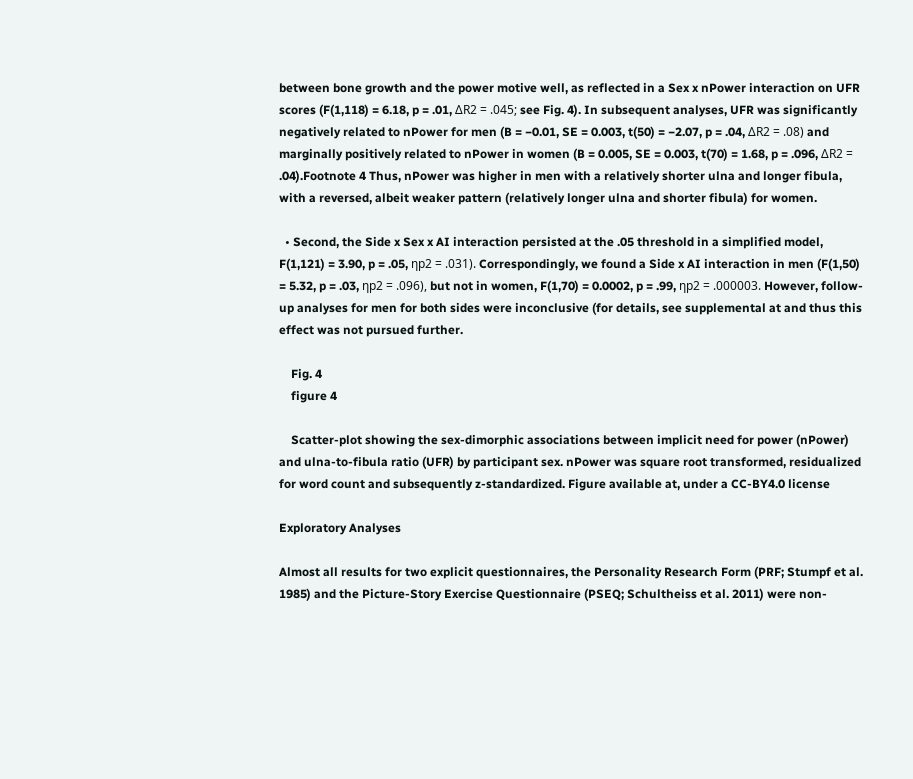between bone growth and the power motive well, as reflected in a Sex x nPower interaction on UFR scores (F(1,118) = 6.18, p = .01, ΔR2 = .045; see Fig. 4). In subsequent analyses, UFR was significantly negatively related to nPower for men (B = −0.01, SE = 0.003, t(50) = −2.07, p = .04, ΔR2 = .08) and marginally positively related to nPower in women (B = 0.005, SE = 0.003, t(70) = 1.68, p = .096, ΔR2 = .04).Footnote 4 Thus, nPower was higher in men with a relatively shorter ulna and longer fibula, with a reversed, albeit weaker pattern (relatively longer ulna and shorter fibula) for women.

  • Second, the Side x Sex x AI interaction persisted at the .05 threshold in a simplified model, F(1,121) = 3.90, p = .05, ηp2 = .031). Correspondingly, we found a Side x AI interaction in men (F(1,50) = 5.32, p = .03, ηp2 = .096), but not in women, F(1,70) = 0.0002, p = .99, ηp2 = .000003. However, follow-up analyses for men for both sides were inconclusive (for details, see supplemental at and thus this effect was not pursued further.

    Fig. 4
    figure 4

    Scatter-plot showing the sex-dimorphic associations between implicit need for power (nPower) and ulna-to-fibula ratio (UFR) by participant sex. nPower was square root transformed, residualized for word count and subsequently z-standardized. Figure available at, under a CC-BY4.0 license

Exploratory Analyses

Almost all results for two explicit questionnaires, the Personality Research Form (PRF; Stumpf et al. 1985) and the Picture-Story Exercise Questionnaire (PSEQ; Schultheiss et al. 2011) were non-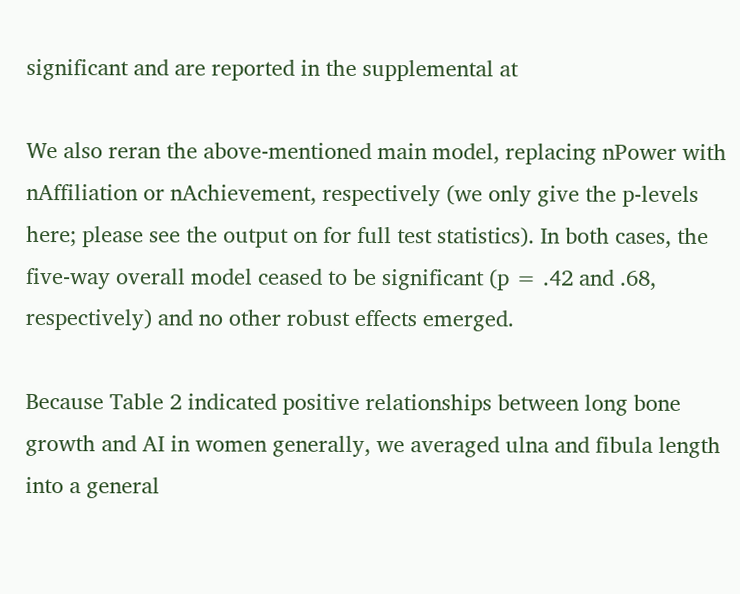significant and are reported in the supplemental at

We also reran the above-mentioned main model, replacing nPower with nAffiliation or nAchievement, respectively (we only give the p-levels here; please see the output on for full test statistics). In both cases, the five-way overall model ceased to be significant (p = .42 and .68, respectively) and no other robust effects emerged.

Because Table 2 indicated positive relationships between long bone growth and AI in women generally, we averaged ulna and fibula length into a general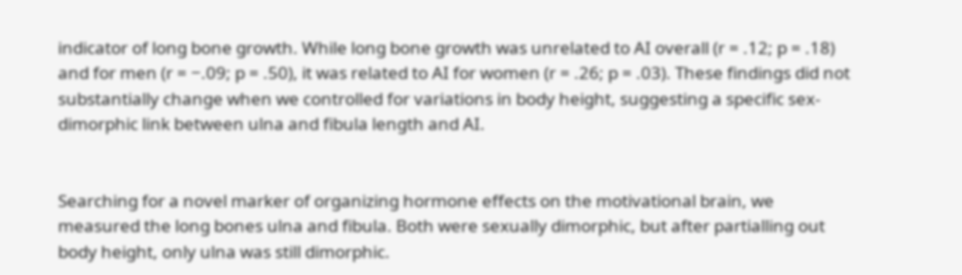indicator of long bone growth. While long bone growth was unrelated to AI overall (r = .12; p = .18) and for men (r = −.09; p = .50), it was related to AI for women (r = .26; p = .03). These findings did not substantially change when we controlled for variations in body height, suggesting a specific sex-dimorphic link between ulna and fibula length and AI.


Searching for a novel marker of organizing hormone effects on the motivational brain, we measured the long bones ulna and fibula. Both were sexually dimorphic, but after partialling out body height, only ulna was still dimorphic.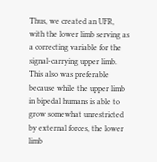Thus, we created an UFR, with the lower limb serving as a correcting variable for the signal-carrying upper limb. This also was preferable because while the upper limb in bipedal humans is able to grow somewhat unrestricted by external forces, the lower limb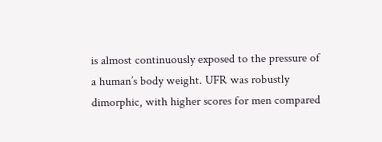is almost continuously exposed to the pressure of a human’s body weight. UFR was robustly dimorphic, with higher scores for men compared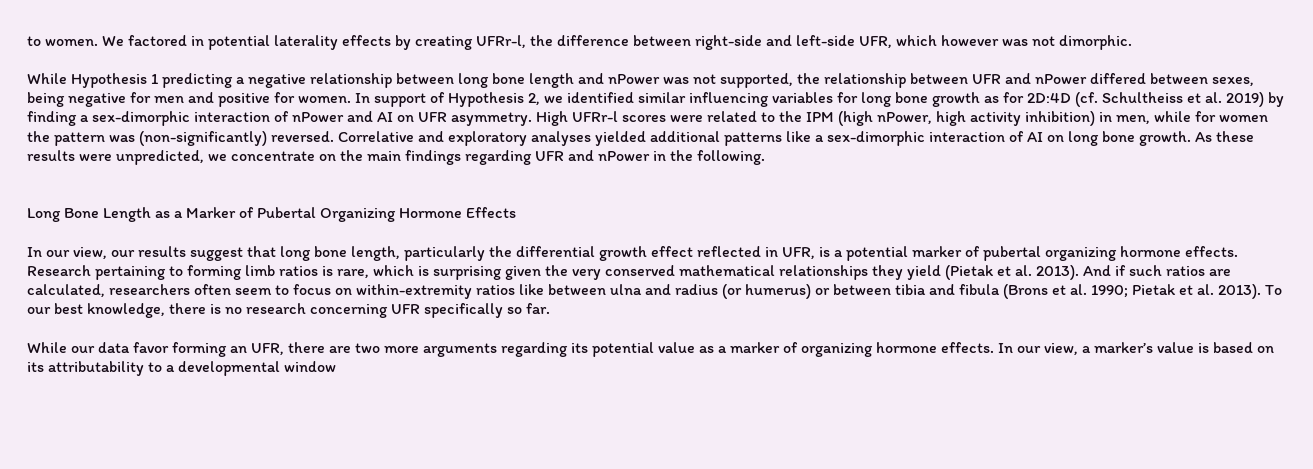to women. We factored in potential laterality effects by creating UFRr-l, the difference between right-side and left-side UFR, which however was not dimorphic.

While Hypothesis 1 predicting a negative relationship between long bone length and nPower was not supported, the relationship between UFR and nPower differed between sexes, being negative for men and positive for women. In support of Hypothesis 2, we identified similar influencing variables for long bone growth as for 2D:4D (cf. Schultheiss et al. 2019) by finding a sex-dimorphic interaction of nPower and AI on UFR asymmetry. High UFRr-l scores were related to the IPM (high nPower, high activity inhibition) in men, while for women the pattern was (non-significantly) reversed. Correlative and exploratory analyses yielded additional patterns like a sex-dimorphic interaction of AI on long bone growth. As these results were unpredicted, we concentrate on the main findings regarding UFR and nPower in the following.


Long Bone Length as a Marker of Pubertal Organizing Hormone Effects

In our view, our results suggest that long bone length, particularly the differential growth effect reflected in UFR, is a potential marker of pubertal organizing hormone effects. Research pertaining to forming limb ratios is rare, which is surprising given the very conserved mathematical relationships they yield (Pietak et al. 2013). And if such ratios are calculated, researchers often seem to focus on within-extremity ratios like between ulna and radius (or humerus) or between tibia and fibula (Brons et al. 1990; Pietak et al. 2013). To our best knowledge, there is no research concerning UFR specifically so far.

While our data favor forming an UFR, there are two more arguments regarding its potential value as a marker of organizing hormone effects. In our view, a marker’s value is based on its attributability to a developmental window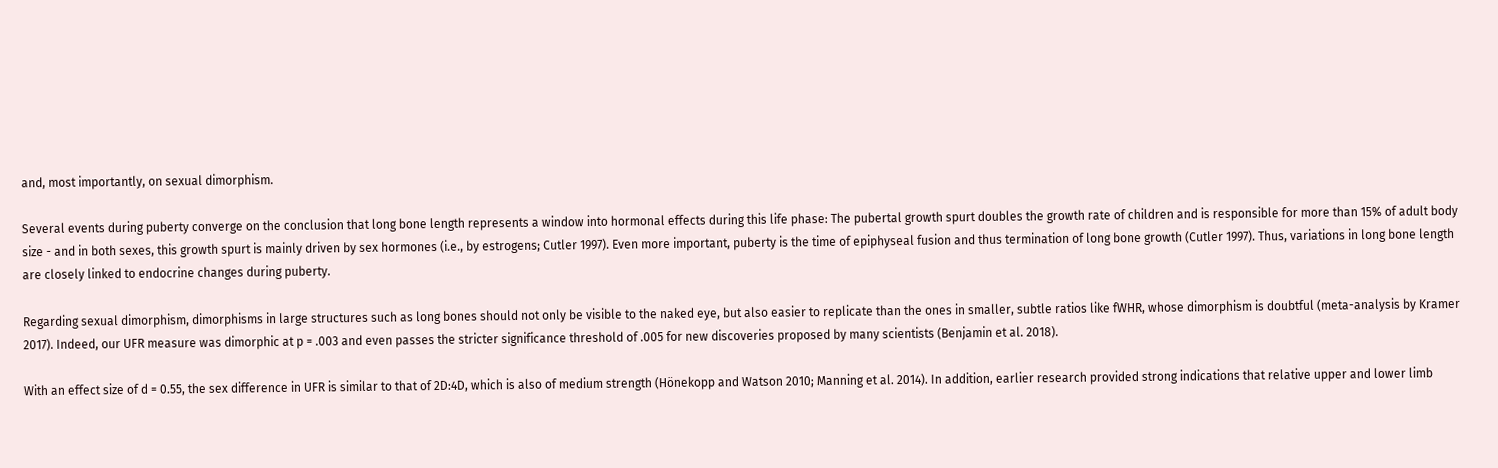and, most importantly, on sexual dimorphism.

Several events during puberty converge on the conclusion that long bone length represents a window into hormonal effects during this life phase: The pubertal growth spurt doubles the growth rate of children and is responsible for more than 15% of adult body size - and in both sexes, this growth spurt is mainly driven by sex hormones (i.e., by estrogens; Cutler 1997). Even more important, puberty is the time of epiphyseal fusion and thus termination of long bone growth (Cutler 1997). Thus, variations in long bone length are closely linked to endocrine changes during puberty.

Regarding sexual dimorphism, dimorphisms in large structures such as long bones should not only be visible to the naked eye, but also easier to replicate than the ones in smaller, subtle ratios like fWHR, whose dimorphism is doubtful (meta-analysis by Kramer 2017). Indeed, our UFR measure was dimorphic at p = .003 and even passes the stricter significance threshold of .005 for new discoveries proposed by many scientists (Benjamin et al. 2018).

With an effect size of d = 0.55, the sex difference in UFR is similar to that of 2D:4D, which is also of medium strength (Hönekopp and Watson 2010; Manning et al. 2014). In addition, earlier research provided strong indications that relative upper and lower limb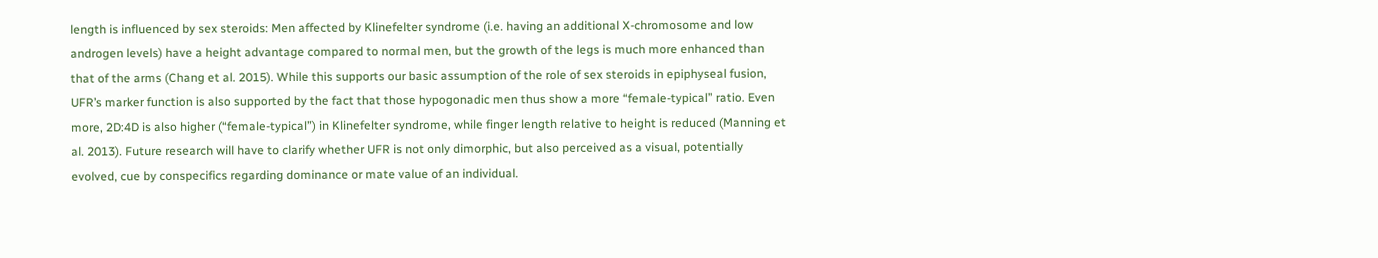length is influenced by sex steroids: Men affected by Klinefelter syndrome (i.e. having an additional X-chromosome and low androgen levels) have a height advantage compared to normal men, but the growth of the legs is much more enhanced than that of the arms (Chang et al. 2015). While this supports our basic assumption of the role of sex steroids in epiphyseal fusion, UFR’s marker function is also supported by the fact that those hypogonadic men thus show a more “female-typical” ratio. Even more, 2D:4D is also higher (“female-typical”) in Klinefelter syndrome, while finger length relative to height is reduced (Manning et al. 2013). Future research will have to clarify whether UFR is not only dimorphic, but also perceived as a visual, potentially evolved, cue by conspecifics regarding dominance or mate value of an individual.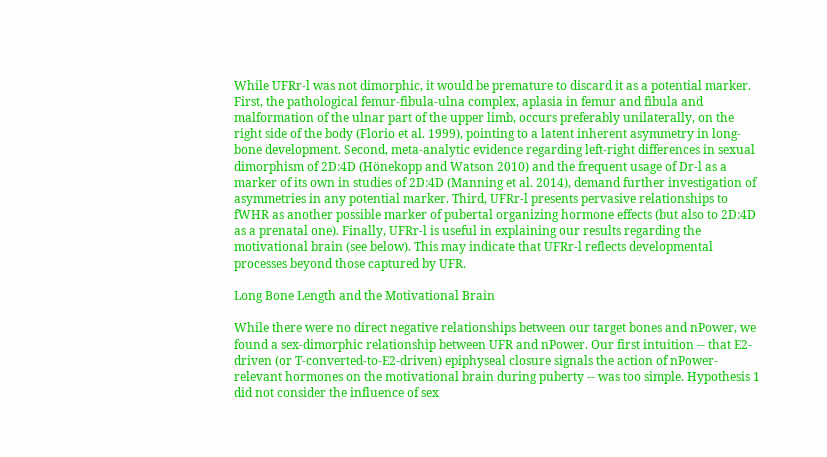While UFRr-l was not dimorphic, it would be premature to discard it as a potential marker. First, the pathological femur-fibula-ulna complex, aplasia in femur and fibula and malformation of the ulnar part of the upper limb, occurs preferably unilaterally, on the right side of the body (Florio et al. 1999), pointing to a latent inherent asymmetry in long-bone development. Second, meta-analytic evidence regarding left-right differences in sexual dimorphism of 2D:4D (Hönekopp and Watson 2010) and the frequent usage of Dr-l as a marker of its own in studies of 2D:4D (Manning et al. 2014), demand further investigation of asymmetries in any potential marker. Third, UFRr-l presents pervasive relationships to fWHR as another possible marker of pubertal organizing hormone effects (but also to 2D:4D as a prenatal one). Finally, UFRr-l is useful in explaining our results regarding the motivational brain (see below). This may indicate that UFRr-l reflects developmental processes beyond those captured by UFR.

Long Bone Length and the Motivational Brain

While there were no direct negative relationships between our target bones and nPower, we found a sex-dimorphic relationship between UFR and nPower. Our first intuition -- that E2-driven (or T-converted-to-E2-driven) epiphyseal closure signals the action of nPower-relevant hormones on the motivational brain during puberty -- was too simple. Hypothesis 1 did not consider the influence of sex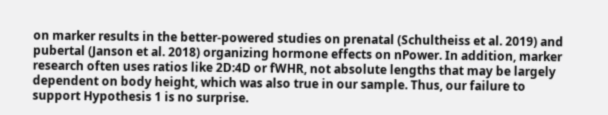on marker results in the better-powered studies on prenatal (Schultheiss et al. 2019) and pubertal (Janson et al. 2018) organizing hormone effects on nPower. In addition, marker research often uses ratios like 2D:4D or fWHR, not absolute lengths that may be largely dependent on body height, which was also true in our sample. Thus, our failure to support Hypothesis 1 is no surprise.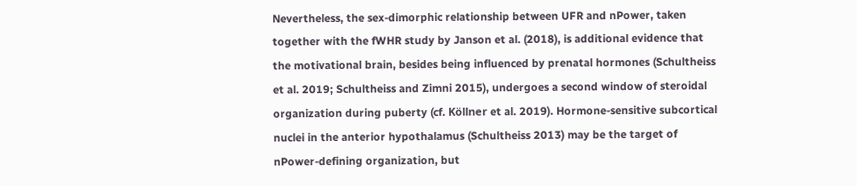Nevertheless, the sex-dimorphic relationship between UFR and nPower, taken together with the fWHR study by Janson et al. (2018), is additional evidence that the motivational brain, besides being influenced by prenatal hormones (Schultheiss et al. 2019; Schultheiss and Zimni 2015), undergoes a second window of steroidal organization during puberty (cf. Köllner et al. 2019). Hormone-sensitive subcortical nuclei in the anterior hypothalamus (Schultheiss 2013) may be the target of nPower-defining organization, but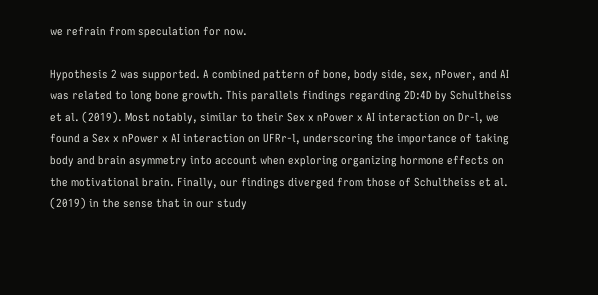we refrain from speculation for now.

Hypothesis 2 was supported. A combined pattern of bone, body side, sex, nPower, and AI was related to long bone growth. This parallels findings regarding 2D:4D by Schultheiss et al. (2019). Most notably, similar to their Sex x nPower x AI interaction on Dr-l, we found a Sex x nPower x AI interaction on UFRr-l, underscoring the importance of taking body and brain asymmetry into account when exploring organizing hormone effects on the motivational brain. Finally, our findings diverged from those of Schultheiss et al. (2019) in the sense that in our study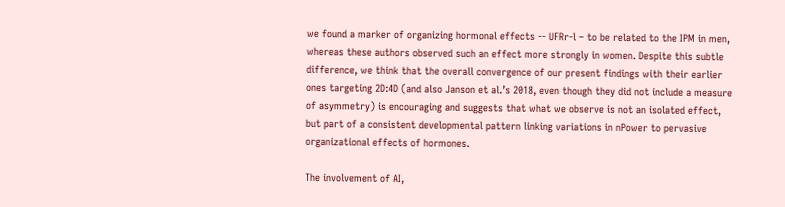we found a marker of organizing hormonal effects -- UFRr-l – to be related to the IPM in men, whereas these authors observed such an effect more strongly in women. Despite this subtle difference, we think that the overall convergence of our present findings with their earlier ones targeting 2D:4D (and also Janson et al.’s 2018, even though they did not include a measure of asymmetry) is encouraging and suggests that what we observe is not an isolated effect, but part of a consistent developmental pattern linking variations in nPower to pervasive organizational effects of hormones.

The involvement of AI,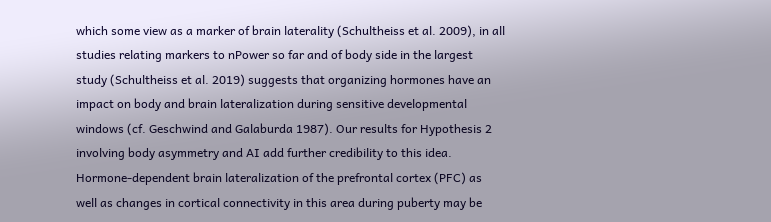which some view as a marker of brain laterality (Schultheiss et al. 2009), in all studies relating markers to nPower so far and of body side in the largest study (Schultheiss et al. 2019) suggests that organizing hormones have an impact on body and brain lateralization during sensitive developmental windows (cf. Geschwind and Galaburda 1987). Our results for Hypothesis 2 involving body asymmetry and AI add further credibility to this idea. Hormone-dependent brain lateralization of the prefrontal cortex (PFC) as well as changes in cortical connectivity in this area during puberty may be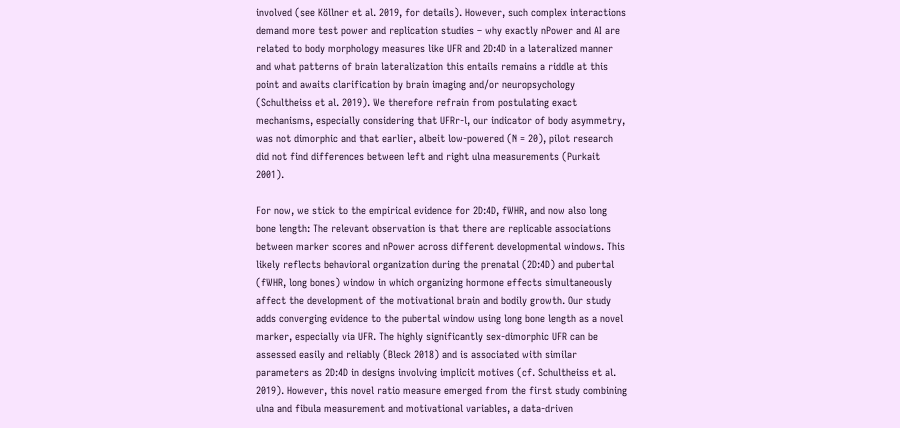involved (see Köllner et al. 2019, for details). However, such complex interactions demand more test power and replication studies – why exactly nPower and AI are related to body morphology measures like UFR and 2D:4D in a lateralized manner and what patterns of brain lateralization this entails remains a riddle at this point and awaits clarification by brain imaging and/or neuropsychology (Schultheiss et al. 2019). We therefore refrain from postulating exact mechanisms, especially considering that UFRr-l, our indicator of body asymmetry, was not dimorphic and that earlier, albeit low-powered (N = 20), pilot research did not find differences between left and right ulna measurements (Purkait 2001).

For now, we stick to the empirical evidence for 2D:4D, fWHR, and now also long bone length: The relevant observation is that there are replicable associations between marker scores and nPower across different developmental windows. This likely reflects behavioral organization during the prenatal (2D:4D) and pubertal (fWHR, long bones) window in which organizing hormone effects simultaneously affect the development of the motivational brain and bodily growth. Our study adds converging evidence to the pubertal window using long bone length as a novel marker, especially via UFR. The highly significantly sex-dimorphic UFR can be assessed easily and reliably (Bleck 2018) and is associated with similar parameters as 2D:4D in designs involving implicit motives (cf. Schultheiss et al. 2019). However, this novel ratio measure emerged from the first study combining ulna and fibula measurement and motivational variables, a data-driven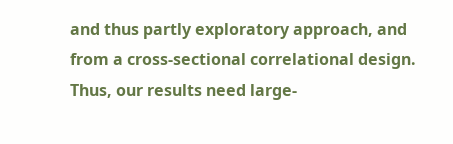and thus partly exploratory approach, and from a cross-sectional correlational design. Thus, our results need large-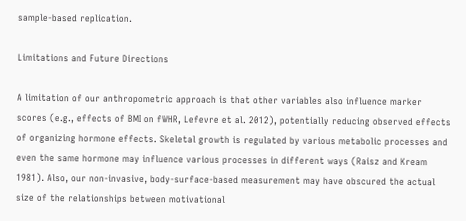sample-based replication.

Limitations and Future Directions

A limitation of our anthropometric approach is that other variables also influence marker scores (e.g., effects of BMI on fWHR, Lefevre et al. 2012), potentially reducing observed effects of organizing hormone effects. Skeletal growth is regulated by various metabolic processes and even the same hormone may influence various processes in different ways (Raisz and Kream 1981). Also, our non-invasive, body-surface-based measurement may have obscured the actual size of the relationships between motivational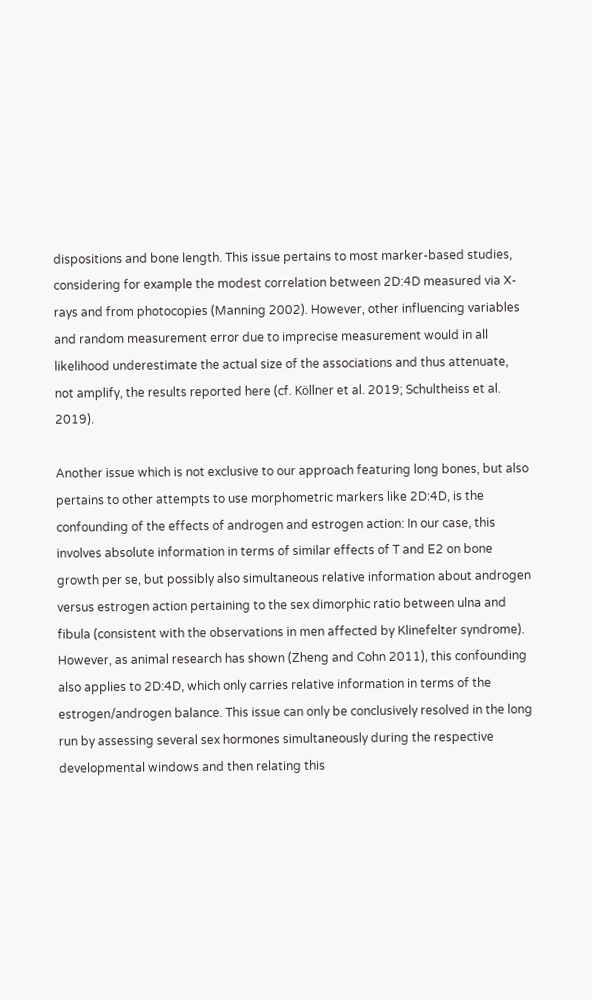dispositions and bone length. This issue pertains to most marker-based studies, considering for example the modest correlation between 2D:4D measured via X-rays and from photocopies (Manning 2002). However, other influencing variables and random measurement error due to imprecise measurement would in all likelihood underestimate the actual size of the associations and thus attenuate, not amplify, the results reported here (cf. Köllner et al. 2019; Schultheiss et al. 2019).

Another issue which is not exclusive to our approach featuring long bones, but also pertains to other attempts to use morphometric markers like 2D:4D, is the confounding of the effects of androgen and estrogen action: In our case, this involves absolute information in terms of similar effects of T and E2 on bone growth per se, but possibly also simultaneous relative information about androgen versus estrogen action pertaining to the sex dimorphic ratio between ulna and fibula (consistent with the observations in men affected by Klinefelter syndrome). However, as animal research has shown (Zheng and Cohn 2011), this confounding also applies to 2D:4D, which only carries relative information in terms of the estrogen/androgen balance. This issue can only be conclusively resolved in the long run by assessing several sex hormones simultaneously during the respective developmental windows and then relating this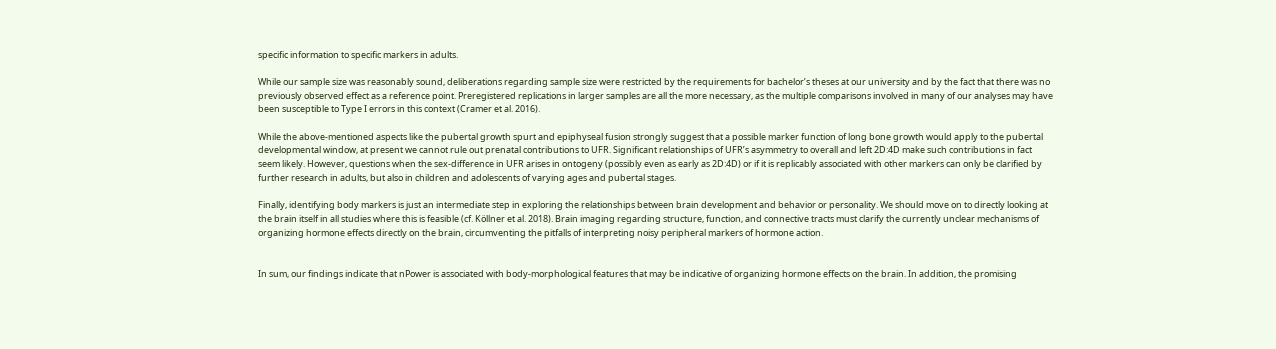specific information to specific markers in adults.

While our sample size was reasonably sound, deliberations regarding sample size were restricted by the requirements for bachelor’s theses at our university and by the fact that there was no previously observed effect as a reference point. Preregistered replications in larger samples are all the more necessary, as the multiple comparisons involved in many of our analyses may have been susceptible to Type I errors in this context (Cramer et al. 2016).

While the above-mentioned aspects like the pubertal growth spurt and epiphyseal fusion strongly suggest that a possible marker function of long bone growth would apply to the pubertal developmental window, at present we cannot rule out prenatal contributions to UFR. Significant relationships of UFR’s asymmetry to overall and left 2D:4D make such contributions in fact seem likely. However, questions when the sex-difference in UFR arises in ontogeny (possibly even as early as 2D:4D) or if it is replicably associated with other markers can only be clarified by further research in adults, but also in children and adolescents of varying ages and pubertal stages.

Finally, identifying body markers is just an intermediate step in exploring the relationships between brain development and behavior or personality. We should move on to directly looking at the brain itself in all studies where this is feasible (cf. Köllner et al. 2018). Brain imaging regarding structure, function, and connective tracts must clarify the currently unclear mechanisms of organizing hormone effects directly on the brain, circumventing the pitfalls of interpreting noisy peripheral markers of hormone action.


In sum, our findings indicate that nPower is associated with body-morphological features that may be indicative of organizing hormone effects on the brain. In addition, the promising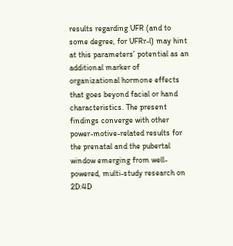results regarding UFR (and to some degree, for UFRr-l) may hint at this parameters’ potential as an additional marker of organizational hormone effects that goes beyond facial or hand characteristics. The present findings converge with other power-motive-related results for the prenatal and the pubertal window emerging from well-powered, multi-study research on 2D:4D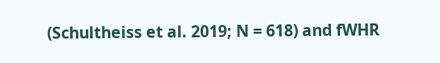(Schultheiss et al. 2019; N = 618) and fWHR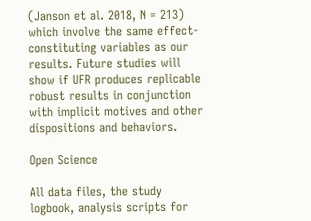(Janson et al. 2018, N = 213) which involve the same effect-constituting variables as our results. Future studies will show if UFR produces replicable robust results in conjunction with implicit motives and other dispositions and behaviors.

Open Science

All data files, the study logbook, analysis scripts for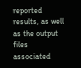reported results, as well as the output files associated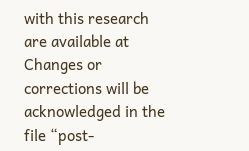with this research are available at Changes or corrections will be acknowledged in the file “post-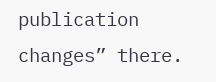publication changes” there.